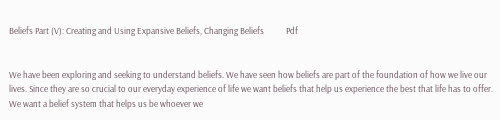Beliefs Part (V): Creating and Using Expansive Beliefs, Changing Beliefs           Pdf


We have been exploring and seeking to understand beliefs. We have seen how beliefs are part of the foundation of how we live our lives. Since they are so crucial to our everyday experience of life we want beliefs that help us experience the best that life has to offer. We want a belief system that helps us be whoever we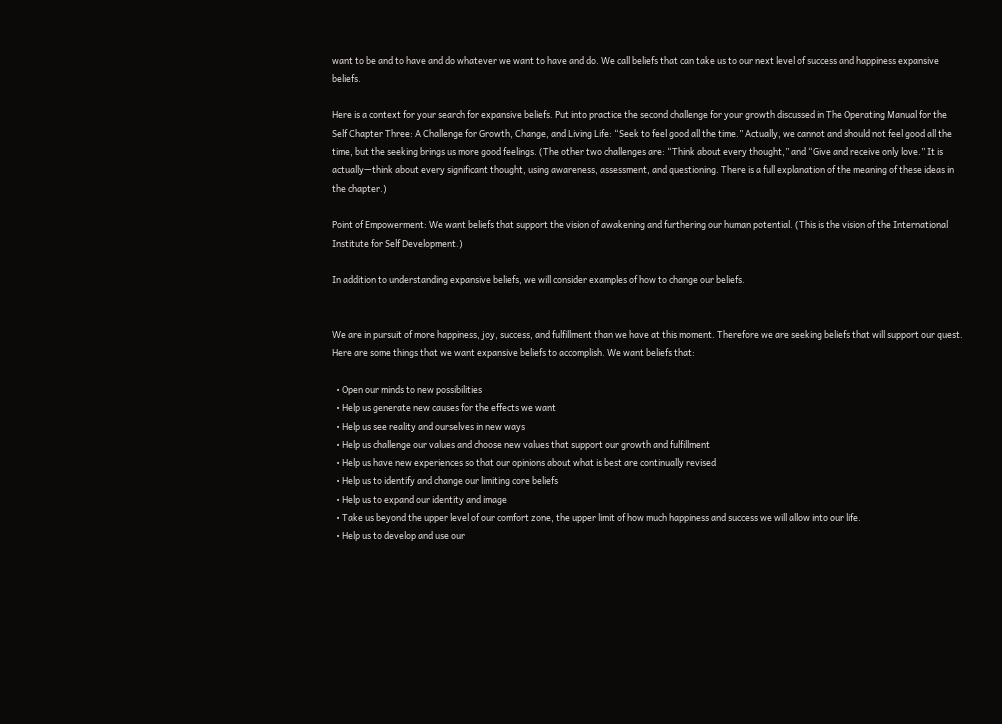want to be and to have and do whatever we want to have and do. We call beliefs that can take us to our next level of success and happiness expansive beliefs.

Here is a context for your search for expansive beliefs. Put into practice the second challenge for your growth discussed in The Operating Manual for the Self Chapter Three: A Challenge for Growth, Change, and Living Life: “Seek to feel good all the time.” Actually, we cannot and should not feel good all the time, but the seeking brings us more good feelings. (The other two challenges are: “Think about every thought,” and “Give and receive only love.” It is actually—think about every significant thought, using awareness, assessment, and questioning. There is a full explanation of the meaning of these ideas in the chapter.)

Point of Empowerment: We want beliefs that support the vision of awakening and furthering our human potential. (This is the vision of the International Institute for Self Development.)

In addition to understanding expansive beliefs, we will consider examples of how to change our beliefs.


We are in pursuit of more happiness, joy, success, and fulfillment than we have at this moment. Therefore we are seeking beliefs that will support our quest. Here are some things that we want expansive beliefs to accomplish. We want beliefs that:

  • Open our minds to new possibilities
  • Help us generate new causes for the effects we want
  • Help us see reality and ourselves in new ways
  • Help us challenge our values and choose new values that support our growth and fulfillment
  • Help us have new experiences so that our opinions about what is best are continually revised
  • Help us to identify and change our limiting core beliefs
  • Help us to expand our identity and image
  • Take us beyond the upper level of our comfort zone, the upper limit of how much happiness and success we will allow into our life.
  • Help us to develop and use our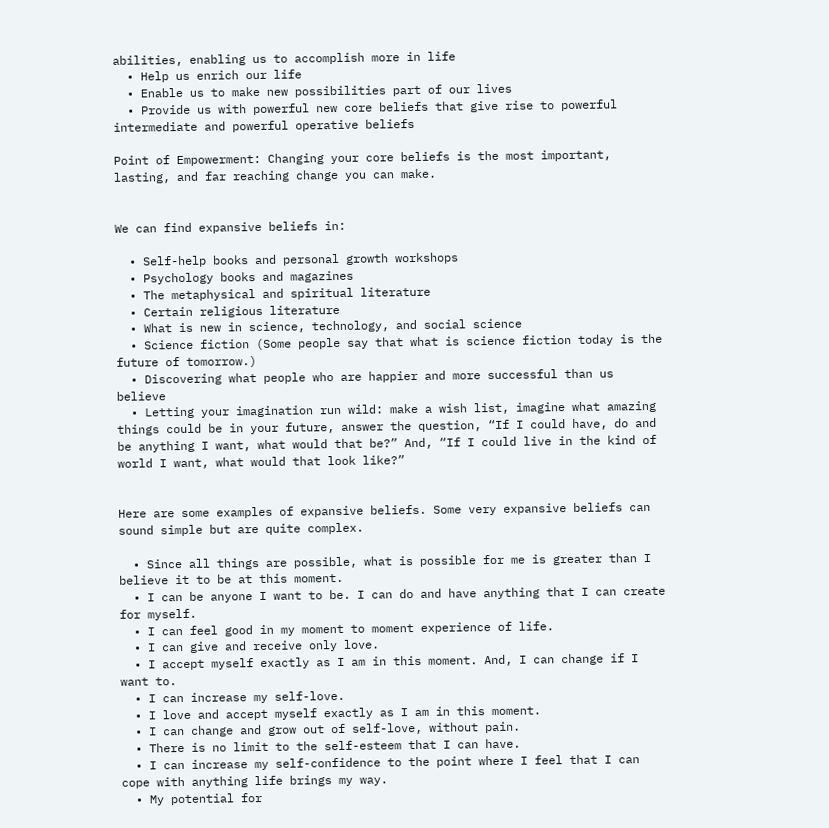abilities, enabling us to accomplish more in life
  • Help us enrich our life
  • Enable us to make new possibilities part of our lives
  • Provide us with powerful new core beliefs that give rise to powerful intermediate and powerful operative beliefs

Point of Empowerment: Changing your core beliefs is the most important, lasting, and far reaching change you can make.


We can find expansive beliefs in:

  • Self-help books and personal growth workshops
  • Psychology books and magazines
  • The metaphysical and spiritual literature
  • Certain religious literature
  • What is new in science, technology, and social science
  • Science fiction (Some people say that what is science fiction today is the future of tomorrow.)
  • Discovering what people who are happier and more successful than us believe
  • Letting your imagination run wild: make a wish list, imagine what amazing things could be in your future, answer the question, “If I could have, do and be anything I want, what would that be?” And, “If I could live in the kind of world I want, what would that look like?”


Here are some examples of expansive beliefs. Some very expansive beliefs can sound simple but are quite complex.

  • Since all things are possible, what is possible for me is greater than I believe it to be at this moment.
  • I can be anyone I want to be. I can do and have anything that I can create for myself.
  • I can feel good in my moment to moment experience of life.
  • I can give and receive only love.
  • I accept myself exactly as I am in this moment. And, I can change if I want to.
  • I can increase my self-love.
  • I love and accept myself exactly as I am in this moment.
  • I can change and grow out of self-love, without pain.
  • There is no limit to the self-esteem that I can have.
  • I can increase my self-confidence to the point where I feel that I can cope with anything life brings my way.
  • My potential for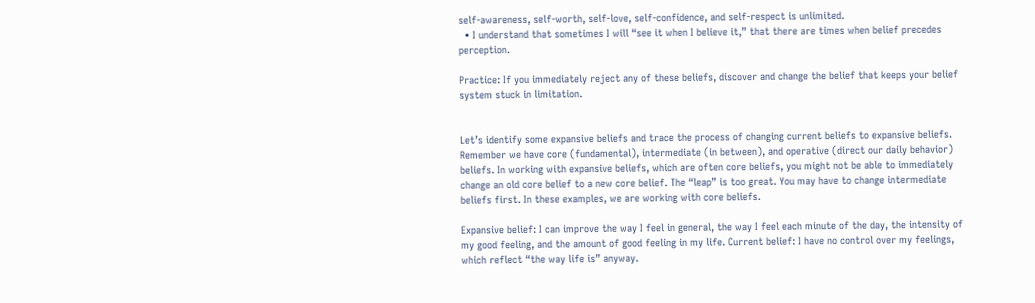self-awareness, self-worth, self-love, self-confidence, and self-respect is unlimited.
  • I understand that sometimes I will “see it when I believe it,” that there are times when belief precedes perception.

Practice: If you immediately reject any of these beliefs, discover and change the belief that keeps your belief system stuck in limitation.


Let’s identify some expansive beliefs and trace the process of changing current beliefs to expansive beliefs.  Remember we have core (fundamental), intermediate (in between), and operative (direct our daily behavior) beliefs. In working with expansive beliefs, which are often core beliefs, you might not be able to immediately change an old core belief to a new core belief. The “leap” is too great. You may have to change intermediate beliefs first. In these examples, we are working with core beliefs.

Expansive belief: I can improve the way I feel in general, the way I feel each minute of the day, the intensity of my good feeling, and the amount of good feeling in my life. Current belief: I have no control over my feelings, which reflect “the way life is” anyway.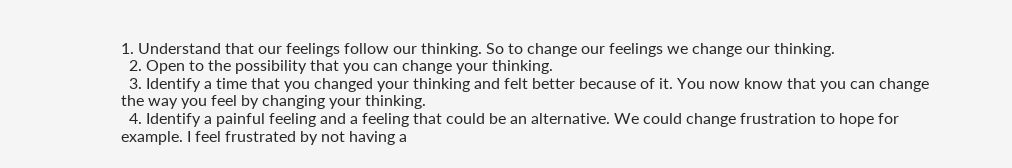1. Understand that our feelings follow our thinking. So to change our feelings we change our thinking.
  2. Open to the possibility that you can change your thinking.
  3. Identify a time that you changed your thinking and felt better because of it. You now know that you can change the way you feel by changing your thinking.
  4. Identify a painful feeling and a feeling that could be an alternative. We could change frustration to hope for example. I feel frustrated by not having a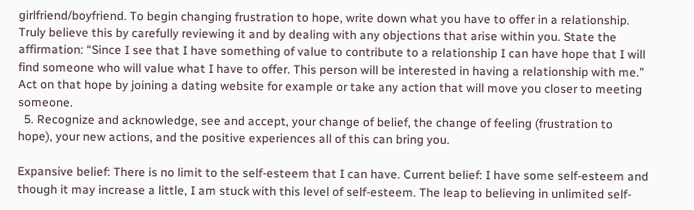girlfriend/boyfriend. To begin changing frustration to hope, write down what you have to offer in a relationship. Truly believe this by carefully reviewing it and by dealing with any objections that arise within you. State the affirmation: “Since I see that I have something of value to contribute to a relationship I can have hope that I will find someone who will value what I have to offer. This person will be interested in having a relationship with me.” Act on that hope by joining a dating website for example or take any action that will move you closer to meeting someone.
  5. Recognize and acknowledge, see and accept, your change of belief, the change of feeling (frustration to hope), your new actions, and the positive experiences all of this can bring you.

Expansive belief: There is no limit to the self-esteem that I can have. Current belief: I have some self-esteem and though it may increase a little, I am stuck with this level of self-esteem. The leap to believing in unlimited self-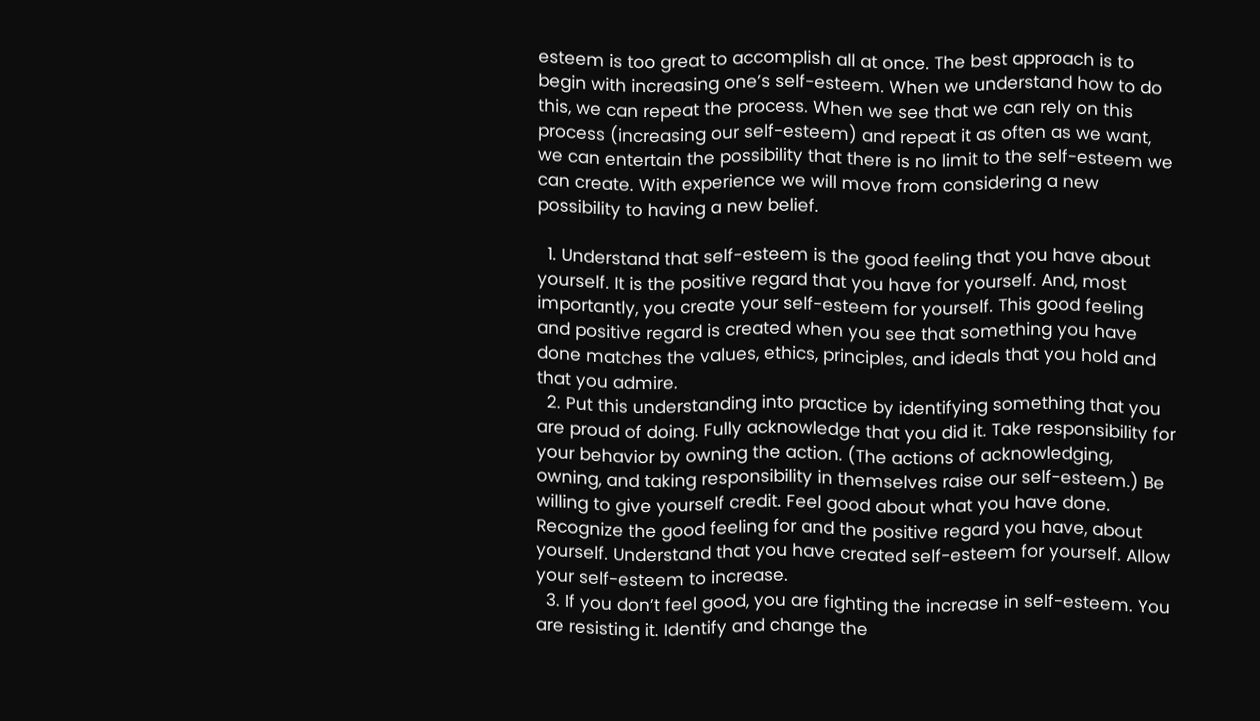esteem is too great to accomplish all at once. The best approach is to begin with increasing one’s self-esteem. When we understand how to do this, we can repeat the process. When we see that we can rely on this process (increasing our self-esteem) and repeat it as often as we want, we can entertain the possibility that there is no limit to the self-esteem we can create. With experience we will move from considering a new possibility to having a new belief.

  1. Understand that self-esteem is the good feeling that you have about yourself. It is the positive regard that you have for yourself. And, most importantly, you create your self-esteem for yourself. This good feeling and positive regard is created when you see that something you have done matches the values, ethics, principles, and ideals that you hold and that you admire.
  2. Put this understanding into practice by identifying something that you are proud of doing. Fully acknowledge that you did it. Take responsibility for your behavior by owning the action. (The actions of acknowledging, owning, and taking responsibility in themselves raise our self-esteem.) Be willing to give yourself credit. Feel good about what you have done. Recognize the good feeling for and the positive regard you have, about yourself. Understand that you have created self-esteem for yourself. Allow your self-esteem to increase.
  3. If you don’t feel good, you are fighting the increase in self-esteem. You are resisting it. Identify and change the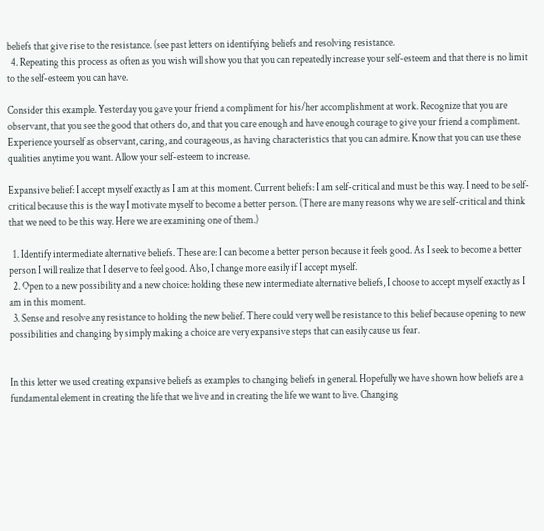beliefs that give rise to the resistance. (see past letters on identifying beliefs and resolving resistance.
  4. Repeating this process as often as you wish will show you that you can repeatedly increase your self-esteem and that there is no limit to the self-esteem you can have.

Consider this example. Yesterday you gave your friend a compliment for his/her accomplishment at work. Recognize that you are observant, that you see the good that others do, and that you care enough and have enough courage to give your friend a compliment. Experience yourself as observant, caring, and courageous, as having characteristics that you can admire. Know that you can use these qualities anytime you want. Allow your self-esteem to increase.

Expansive belief: I accept myself exactly as I am at this moment. Current beliefs: I am self-critical and must be this way. I need to be self-critical because this is the way I motivate myself to become a better person. (There are many reasons why we are self-critical and think that we need to be this way. Here we are examining one of them.)

  1. Identify intermediate alternative beliefs. These are: I can become a better person because it feels good. As I seek to become a better person I will realize that I deserve to feel good. Also, I change more easily if I accept myself.
  2. Open to a new possibility and a new choice: holding these new intermediate alternative beliefs, I choose to accept myself exactly as I am in this moment.
  3. Sense and resolve any resistance to holding the new belief. There could very well be resistance to this belief because opening to new possibilities and changing by simply making a choice are very expansive steps that can easily cause us fear.


In this letter we used creating expansive beliefs as examples to changing beliefs in general. Hopefully we have shown how beliefs are a fundamental element in creating the life that we live and in creating the life we want to live. Changing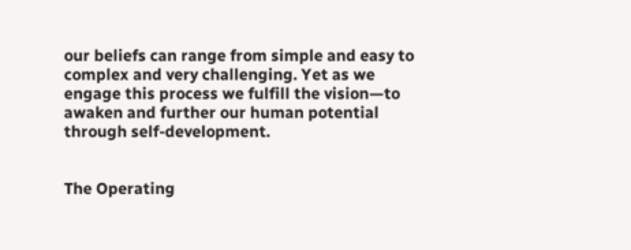our beliefs can range from simple and easy to complex and very challenging. Yet as we engage this process we fulfill the vision—to awaken and further our human potential through self-development.


The Operating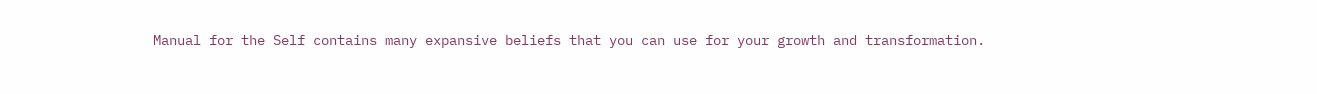Manual for the Self contains many expansive beliefs that you can use for your growth and transformation.